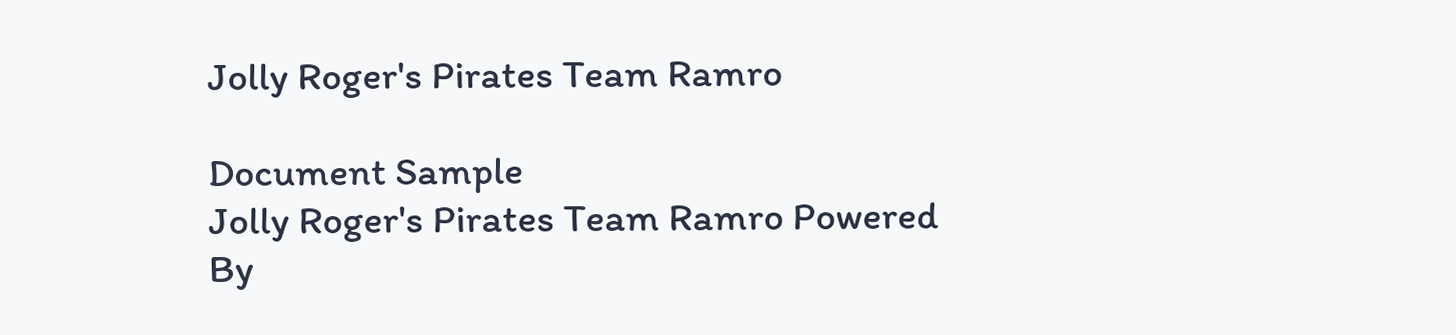Jolly Roger's Pirates Team Ramro

Document Sample
Jolly Roger's Pirates Team Ramro Powered By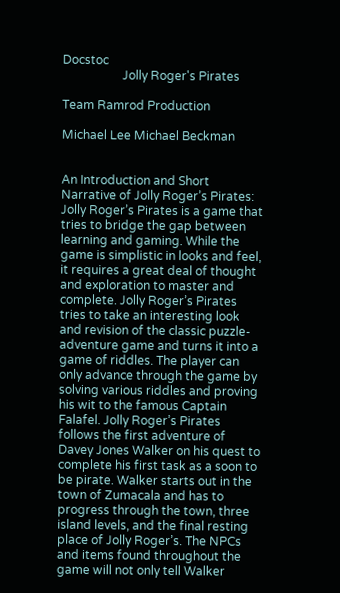Docstoc
                    Jolly Roger's Pirates

Team Ramrod Production

Michael Lee Michael Beckman


An Introduction and Short Narrative of Jolly Roger’s Pirates:
Jolly Roger’s Pirates is a game that tries to bridge the gap between learning and gaming. While the game is simplistic in looks and feel, it requires a great deal of thought and exploration to master and complete. Jolly Roger’s Pirates tries to take an interesting look and revision of the classic puzzle-adventure game and turns it into a game of riddles. The player can only advance through the game by solving various riddles and proving his wit to the famous Captain Falafel. Jolly Roger’s Pirates follows the first adventure of Davey Jones Walker on his quest to complete his first task as a soon to be pirate. Walker starts out in the town of Zumacala and has to progress through the town, three island levels, and the final resting place of Jolly Roger’s. The NPCs and items found throughout the game will not only tell Walker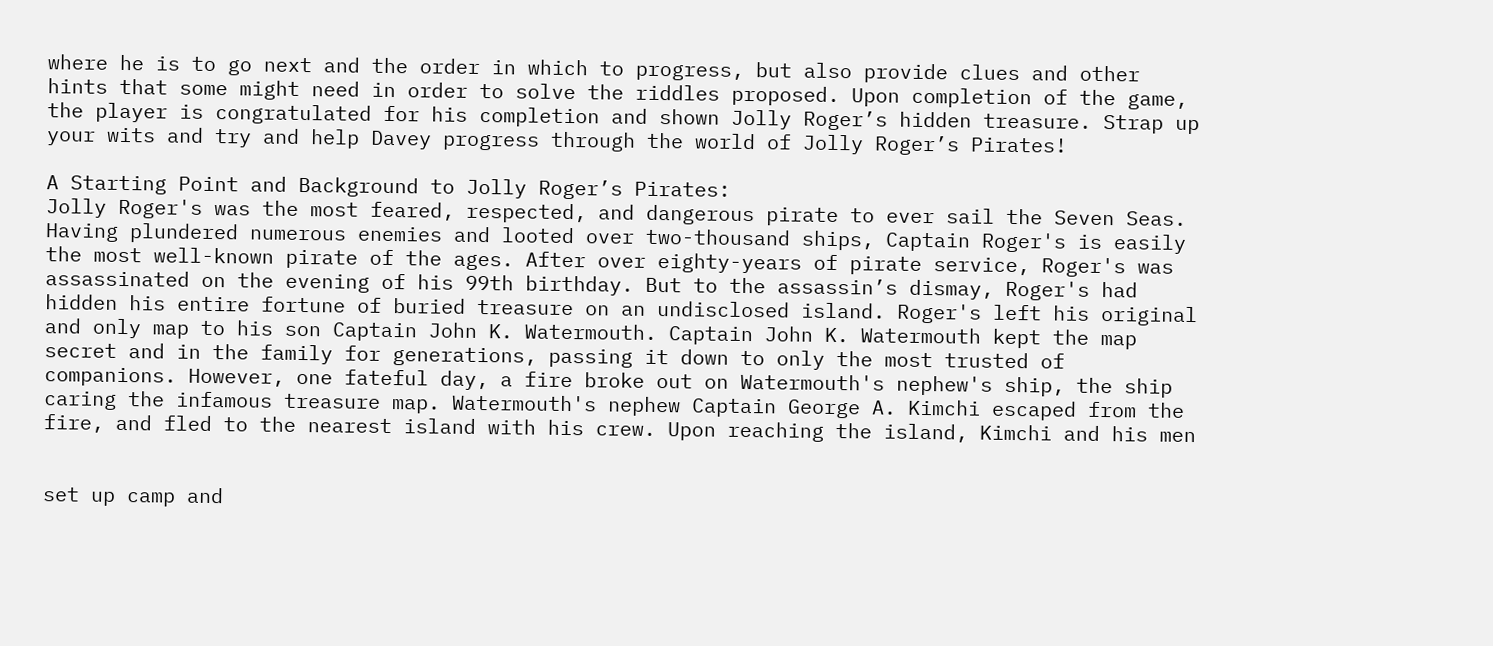where he is to go next and the order in which to progress, but also provide clues and other hints that some might need in order to solve the riddles proposed. Upon completion of the game, the player is congratulated for his completion and shown Jolly Roger’s hidden treasure. Strap up your wits and try and help Davey progress through the world of Jolly Roger’s Pirates!

A Starting Point and Background to Jolly Roger’s Pirates:
Jolly Roger's was the most feared, respected, and dangerous pirate to ever sail the Seven Seas. Having plundered numerous enemies and looted over two-thousand ships, Captain Roger's is easily the most well-known pirate of the ages. After over eighty-years of pirate service, Roger's was assassinated on the evening of his 99th birthday. But to the assassin’s dismay, Roger's had hidden his entire fortune of buried treasure on an undisclosed island. Roger's left his original and only map to his son Captain John K. Watermouth. Captain John K. Watermouth kept the map secret and in the family for generations, passing it down to only the most trusted of companions. However, one fateful day, a fire broke out on Watermouth's nephew's ship, the ship caring the infamous treasure map. Watermouth's nephew Captain George A. Kimchi escaped from the fire, and fled to the nearest island with his crew. Upon reaching the island, Kimchi and his men


set up camp and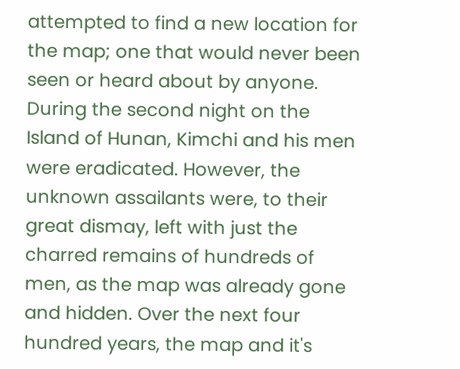attempted to find a new location for the map; one that would never been seen or heard about by anyone. During the second night on the Island of Hunan, Kimchi and his men were eradicated. However, the unknown assailants were, to their great dismay, left with just the charred remains of hundreds of men, as the map was already gone and hidden. Over the next four hundred years, the map and it's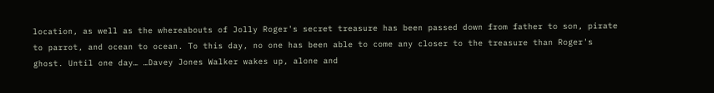location, as well as the whereabouts of Jolly Roger's secret treasure has been passed down from father to son, pirate to parrot, and ocean to ocean. To this day, no one has been able to come any closer to the treasure than Roger's ghost. Until one day… …Davey Jones Walker wakes up, alone and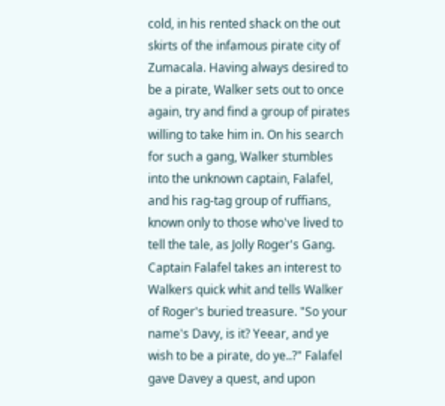cold, in his rented shack on the out skirts of the infamous pirate city of Zumacala. Having always desired to be a pirate, Walker sets out to once again, try and find a group of pirates willing to take him in. On his search for such a gang, Walker stumbles into the unknown captain, Falafel, and his rag-tag group of ruffians, known only to those who've lived to tell the tale, as Jolly Roger's Gang. Captain Falafel takes an interest to Walkers quick whit and tells Walker of Roger's buried treasure. "So your name's Davy, is it? Yeear, and ye wish to be a pirate, do ye..?" Falafel gave Davey a quest, and upon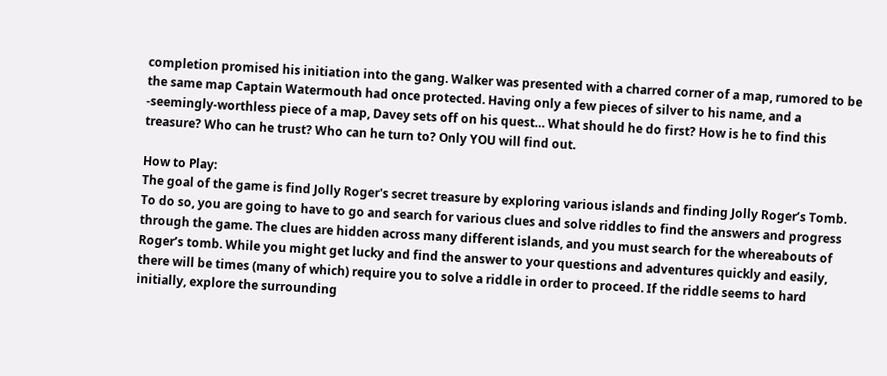completion promised his initiation into the gang. Walker was presented with a charred corner of a map, rumored to be the same map Captain Watermouth had once protected. Having only a few pieces of silver to his name, and a -seemingly-worthless piece of a map, Davey sets off on his quest… What should he do first? How is he to find this treasure? Who can he trust? Who can he turn to? Only YOU will find out.

How to Play:
The goal of the game is find Jolly Roger's secret treasure by exploring various islands and finding Jolly Roger’s Tomb. To do so, you are going to have to go and search for various clues and solve riddles to find the answers and progress through the game. The clues are hidden across many different islands, and you must search for the whereabouts of Roger’s tomb. While you might get lucky and find the answer to your questions and adventures quickly and easily, there will be times (many of which) require you to solve a riddle in order to proceed. If the riddle seems to hard initially, explore the surrounding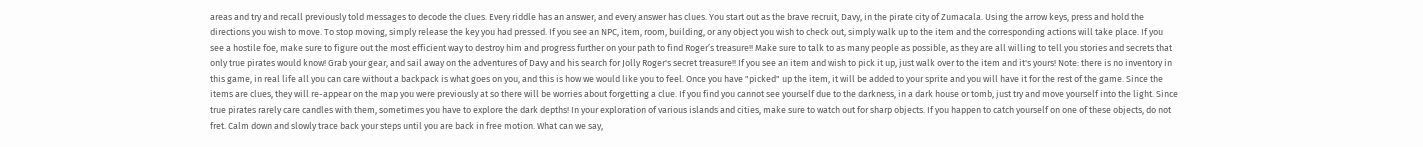areas and try and recall previously told messages to decode the clues. Every riddle has an answer, and every answer has clues. You start out as the brave recruit, Davy, in the pirate city of Zumacala. Using the arrow keys, press and hold the directions you wish to move. To stop moving, simply release the key you had pressed. If you see an NPC, item, room, building, or any object you wish to check out, simply walk up to the item and the corresponding actions will take place. If you see a hostile foe, make sure to figure out the most efficient way to destroy him and progress further on your path to find Roger’s treasure!! Make sure to talk to as many people as possible, as they are all willing to tell you stories and secrets that only true pirates would know! Grab your gear, and sail away on the adventures of Davy and his search for Jolly Roger's secret treasure!! If you see an item and wish to pick it up, just walk over to the item and it's yours! Note: there is no inventory in this game, in real life all you can care without a backpack is what goes on you, and this is how we would like you to feel. Once you have "picked" up the item, it will be added to your sprite and you will have it for the rest of the game. Since the items are clues, they will re-appear on the map you were previously at so there will be worries about forgetting a clue. If you find you cannot see yourself due to the darkness, in a dark house or tomb, just try and move yourself into the light. Since true pirates rarely care candles with them, sometimes you have to explore the dark depths! In your exploration of various islands and cities, make sure to watch out for sharp objects. If you happen to catch yourself on one of these objects, do not fret. Calm down and slowly trace back your steps until you are back in free motion. What can we say,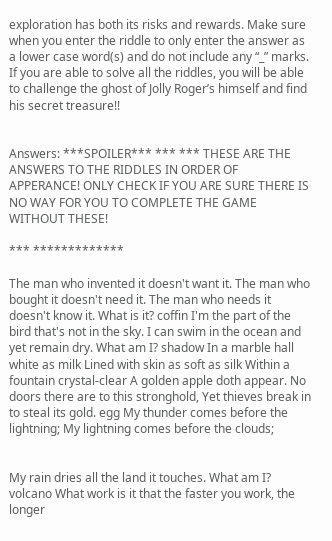exploration has both its risks and rewards. Make sure when you enter the riddle to only enter the answer as a lower case word(s) and do not include any “_” marks. If you are able to solve all the riddles, you will be able to challenge the ghost of Jolly Roger’s himself and find his secret treasure!!


Answers: ***SPOILER*** *** *** THESE ARE THE ANSWERS TO THE RIDDLES IN ORDER OF APPERANCE! ONLY CHECK IF YOU ARE SURE THERE IS NO WAY FOR YOU TO COMPLETE THE GAME WITHOUT THESE!

*** *************

The man who invented it doesn't want it. The man who bought it doesn't need it. The man who needs it doesn't know it. What is it? coffin I'm the part of the bird that's not in the sky. I can swim in the ocean and yet remain dry. What am I? shadow In a marble hall white as milk Lined with skin as soft as silk Within a fountain crystal-clear A golden apple doth appear. No doors there are to this stronghold, Yet thieves break in to steal its gold. egg My thunder comes before the lightning; My lightning comes before the clouds;


My rain dries all the land it touches. What am I? volcano What work is it that the faster you work, the longer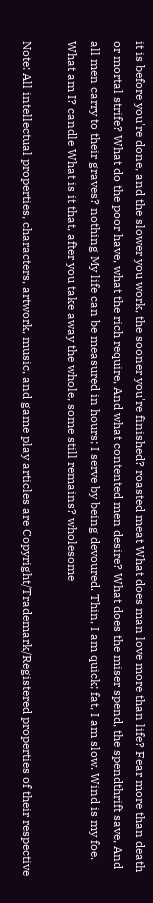it is before you're done, and the slower you work, the sooner you're finished? roasted meat What does man love more than life? Fear more than death or mortal strife? What do the poor have, what the rich require, And what contented men desire? What does the miser spend, the spendthrift save, And all men carry to their graves? nothing My life can be measured in hours; I serve by being devoured. Thin, I am quick; fat, I am slow. Wind is my foe. What am I? candle What is it that, after you take away the whole, some still remains? wholesome

Note: All intellectual properties, characters, artwork, music, and game play articles are Copyright/Trademark/Registered properties of their respective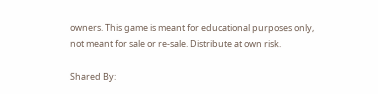owners. This game is meant for educational purposes only, not meant for sale or re-sale. Distribute at own risk.

Shared By: